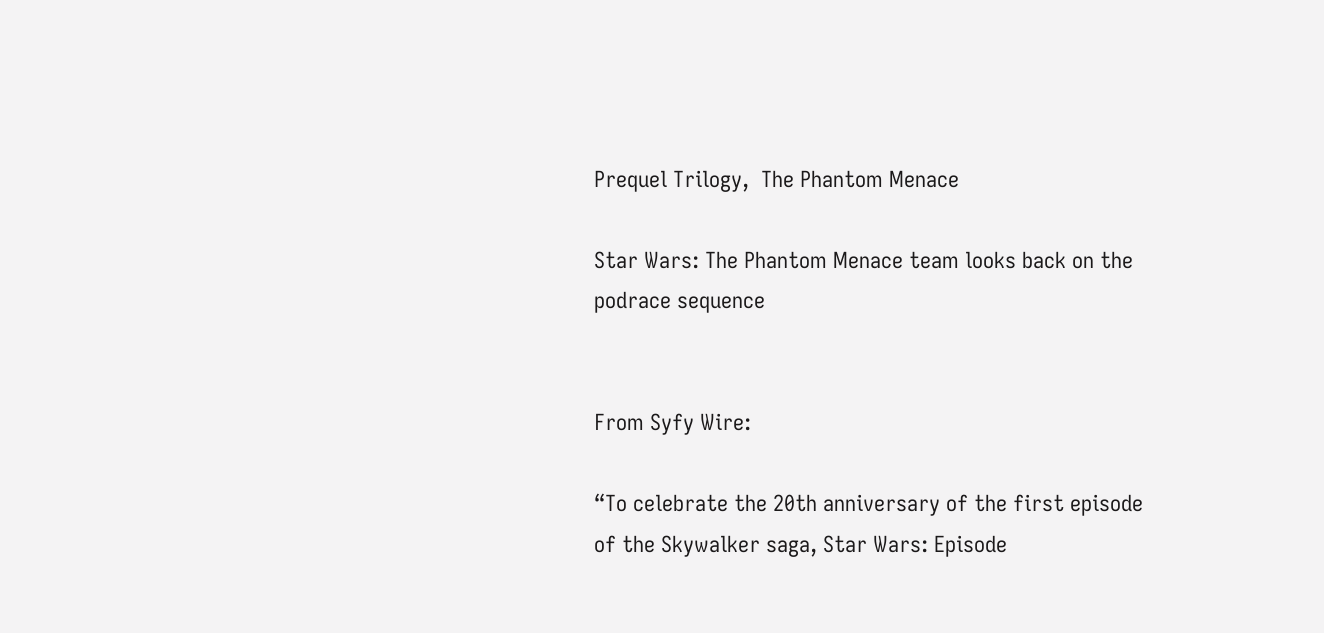Prequel Trilogy,  The Phantom Menace

Star Wars: The Phantom Menace team looks back on the podrace sequence


From Syfy Wire:

“To celebrate the 20th anniversary of the first episode of the Skywalker saga, Star Wars: Episode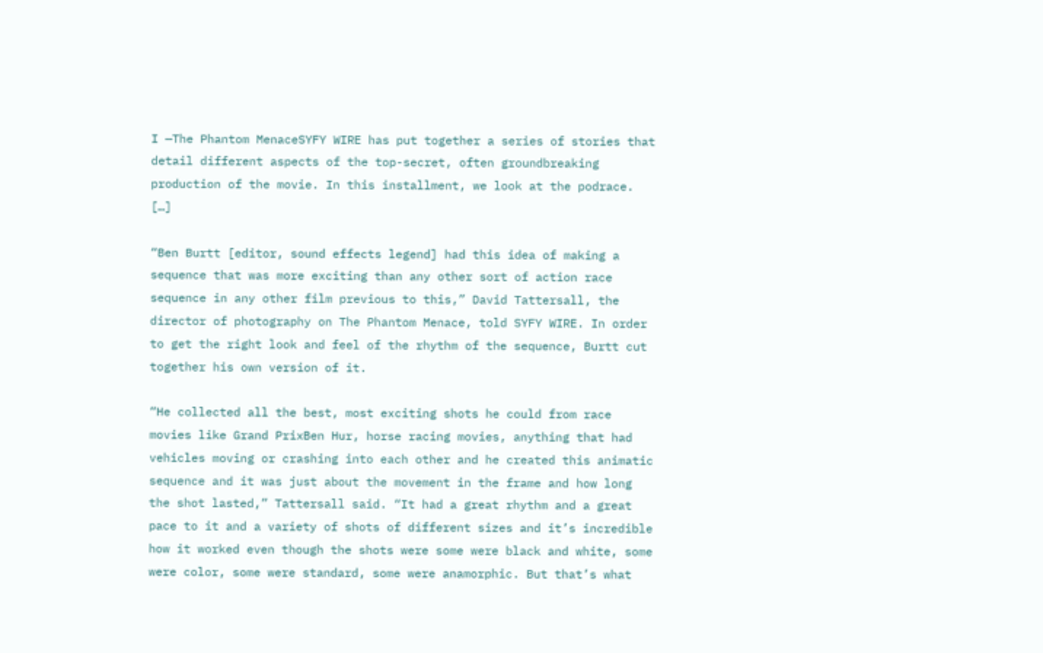I —The Phantom MenaceSYFY WIRE has put together a series of stories that detail different aspects of the top-secret, often groundbreaking production of the movie. In this installment, we look at the podrace. […]

“Ben Burtt [editor, sound effects legend] had this idea of making a sequence that was more exciting than any other sort of action race sequence in any other film previous to this,” David Tattersall, the director of photography on The Phantom Menace, told SYFY WIRE. In order to get the right look and feel of the rhythm of the sequence, Burtt cut together his own version of it.

“He collected all the best, most exciting shots he could from race movies like Grand PrixBen Hur, horse racing movies, anything that had vehicles moving or crashing into each other and he created this animatic sequence and it was just about the movement in the frame and how long the shot lasted,” Tattersall said. “It had a great rhythm and a great pace to it and a variety of shots of different sizes and it’s incredible how it worked even though the shots were some were black and white, some were color, some were standard, some were anamorphic. But that’s what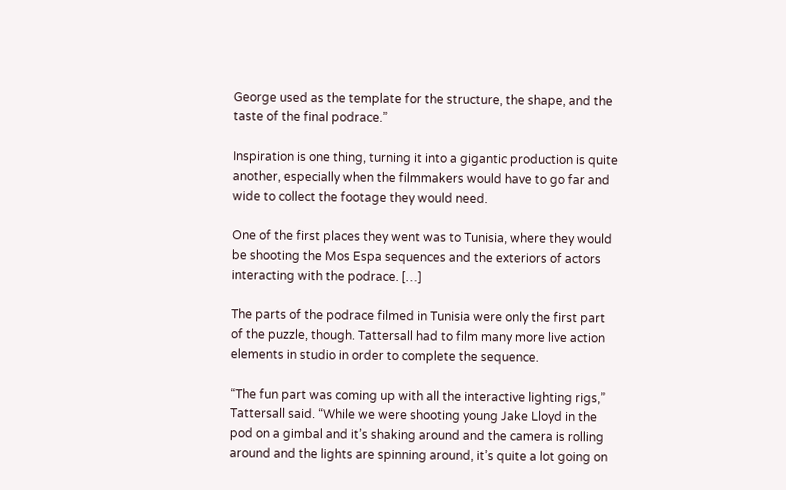George used as the template for the structure, the shape, and the taste of the final podrace.”

Inspiration is one thing, turning it into a gigantic production is quite another, especially when the filmmakers would have to go far and wide to collect the footage they would need.

One of the first places they went was to Tunisia, where they would be shooting the Mos Espa sequences and the exteriors of actors interacting with the podrace. […]

The parts of the podrace filmed in Tunisia were only the first part of the puzzle, though. Tattersall had to film many more live action elements in studio in order to complete the sequence.

“The fun part was coming up with all the interactive lighting rigs,” Tattersall said. “While we were shooting young Jake Lloyd in the pod on a gimbal and it’s shaking around and the camera is rolling around and the lights are spinning around, it’s quite a lot going on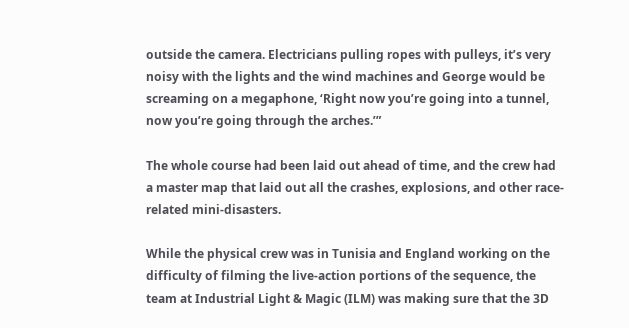outside the camera. Electricians pulling ropes with pulleys, it’s very noisy with the lights and the wind machines and George would be screaming on a megaphone, ‘Right now you’re going into a tunnel, now you’re going through the arches.’”

The whole course had been laid out ahead of time, and the crew had a master map that laid out all the crashes, explosions, and other race-related mini-disasters.

While the physical crew was in Tunisia and England working on the difficulty of filming the live-action portions of the sequence, the team at Industrial Light & Magic (ILM) was making sure that the 3D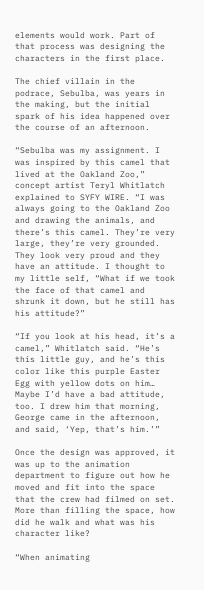elements would work. Part of that process was designing the characters in the first place.

The chief villain in the podrace, Sebulba, was years in the making, but the initial spark of his idea happened over the course of an afternoon.

“Sebulba was my assignment. I was inspired by this camel that lived at the Oakland Zoo,” concept artist Teryl Whitlatch explained to SYFY WIRE. “I was always going to the Oakland Zoo and drawing the animals, and there’s this camel. They’re very large, they’re very grounded. They look very proud and they have an attitude. I thought to my little self, “What if we took the face of that camel and shrunk it down, but he still has his attitude?”

“If you look at his head, it’s a camel,” Whitlatch said. “He’s this little guy, and he’s this color like this purple Easter Egg with yellow dots on him… Maybe I’d have a bad attitude, too. I drew him that morning, George came in the afternoon, and said, ‘Yep, that’s him.’”

Once the design was approved, it was up to the animation department to figure out how he moved and fit into the space that the crew had filmed on set. More than filling the space, how did he walk and what was his character like?

“When animating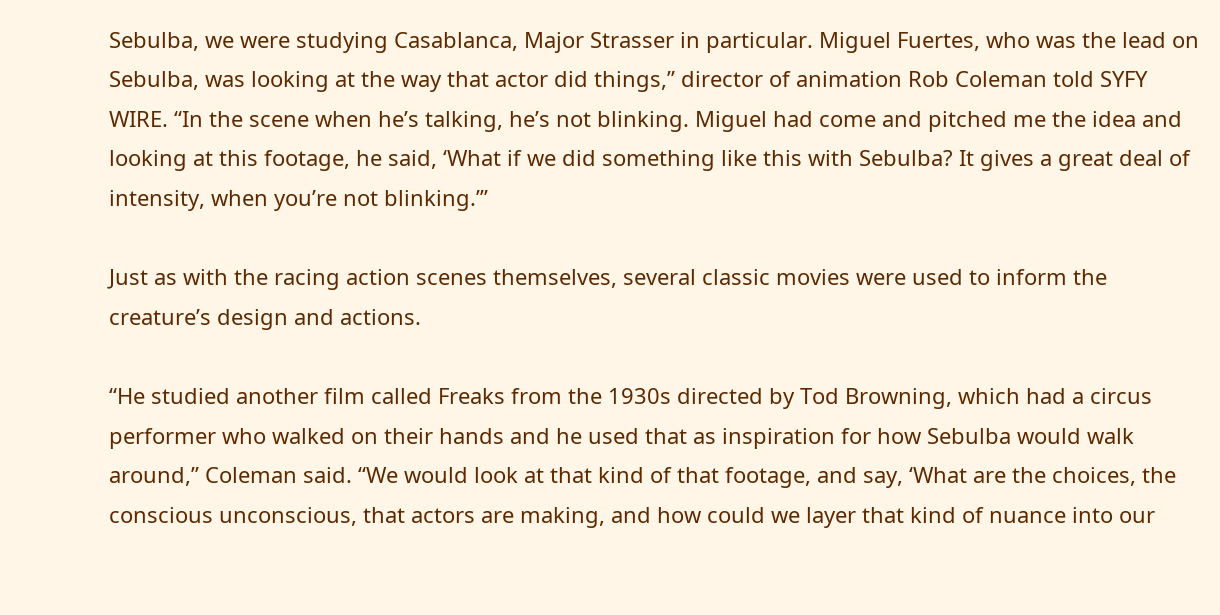Sebulba, we were studying Casablanca, Major Strasser in particular. Miguel Fuertes, who was the lead on Sebulba, was looking at the way that actor did things,” director of animation Rob Coleman told SYFY WIRE. “In the scene when he’s talking, he’s not blinking. Miguel had come and pitched me the idea and looking at this footage, he said, ‘What if we did something like this with Sebulba? It gives a great deal of intensity, when you’re not blinking.’”

Just as with the racing action scenes themselves, several classic movies were used to inform the creature’s design and actions.

“He studied another film called Freaks from the 1930s directed by Tod Browning, which had a circus performer who walked on their hands and he used that as inspiration for how Sebulba would walk around,” Coleman said. “We would look at that kind of that footage, and say, ‘What are the choices, the conscious unconscious, that actors are making, and how could we layer that kind of nuance into our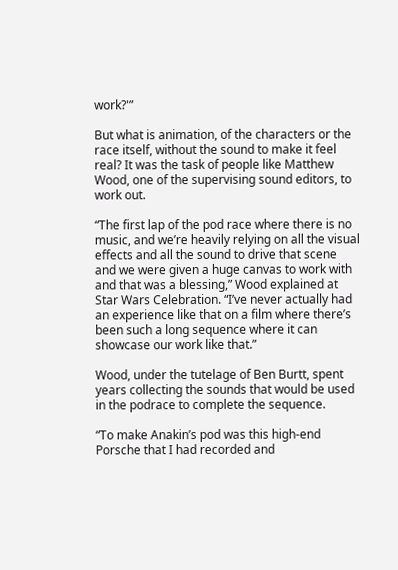work?'”

But what is animation, of the characters or the race itself, without the sound to make it feel real? It was the task of people like Matthew Wood, one of the supervising sound editors, to work out.

“The first lap of the pod race where there is no music, and we’re heavily relying on all the visual effects and all the sound to drive that scene and we were given a huge canvas to work with and that was a blessing,” Wood explained at Star Wars Celebration. “I’ve never actually had an experience like that on a film where there’s been such a long sequence where it can showcase our work like that.”

Wood, under the tutelage of Ben Burtt, spent years collecting the sounds that would be used in the podrace to complete the sequence.

“To make Anakin’s pod was this high-end Porsche that I had recorded and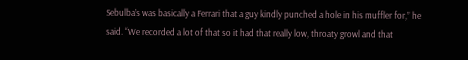Sebulba’s was basically a Ferrari that a guy kindly punched a hole in his muffler for,” he said. “We recorded a lot of that so it had that really low, throaty growl and that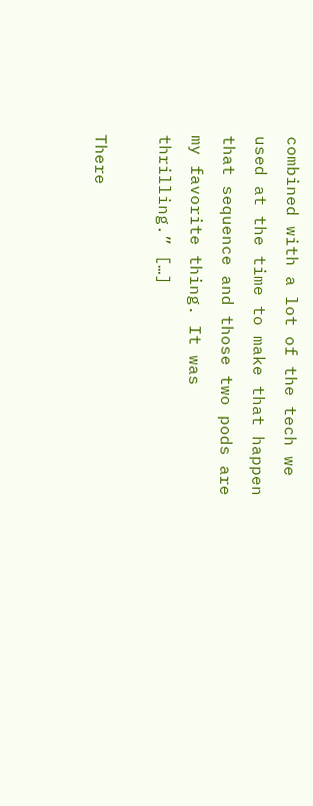combined with a lot of the tech we used at the time to make that happen that sequence and those two pods are my favorite thing. It was thrilling.” […]

There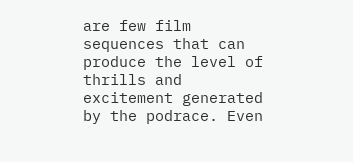are few film sequences that can produce the level of thrills and excitement generated by the podrace. Even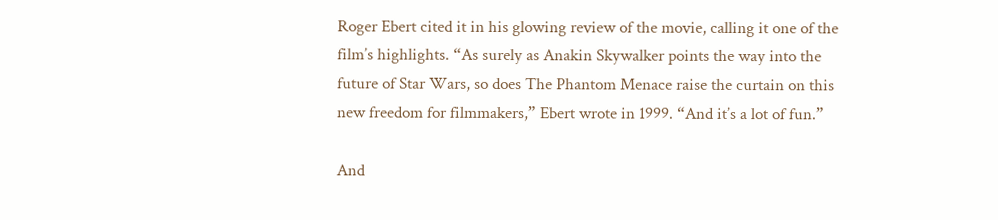Roger Ebert cited it in his glowing review of the movie, calling it one of the film’s highlights. “As surely as Anakin Skywalker points the way into the future of Star Wars, so does The Phantom Menace raise the curtain on this new freedom for filmmakers,” Ebert wrote in 1999. “And it’s a lot of fun.”

And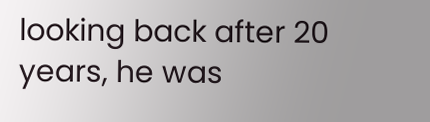looking back after 20 years, he was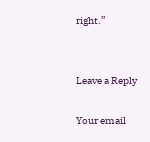right.”


Leave a Reply

Your email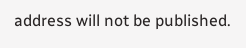address will not be published.